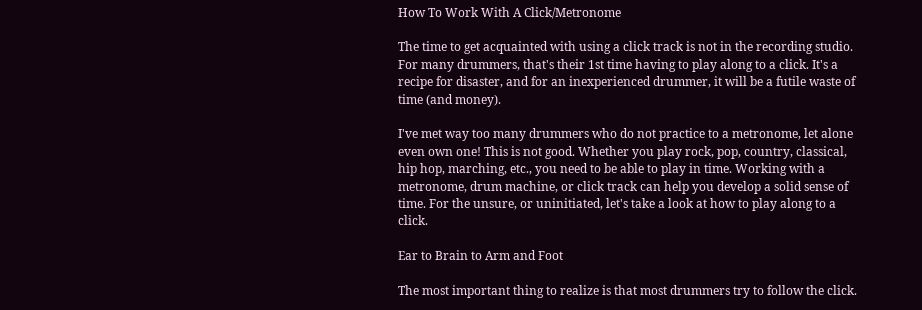How To Work With A Click/Metronome

The time to get acquainted with using a click track is not in the recording studio. For many drummers, that's their 1st time having to play along to a click. It's a recipe for disaster, and for an inexperienced drummer, it will be a futile waste of time (and money).

I've met way too many drummers who do not practice to a metronome, let alone even own one! This is not good. Whether you play rock, pop, country, classical, hip hop, marching, etc., you need to be able to play in time. Working with a metronome, drum machine, or click track can help you develop a solid sense of time. For the unsure, or uninitiated, let's take a look at how to play along to a click.

Ear to Brain to Arm and Foot

The most important thing to realize is that most drummers try to follow the click.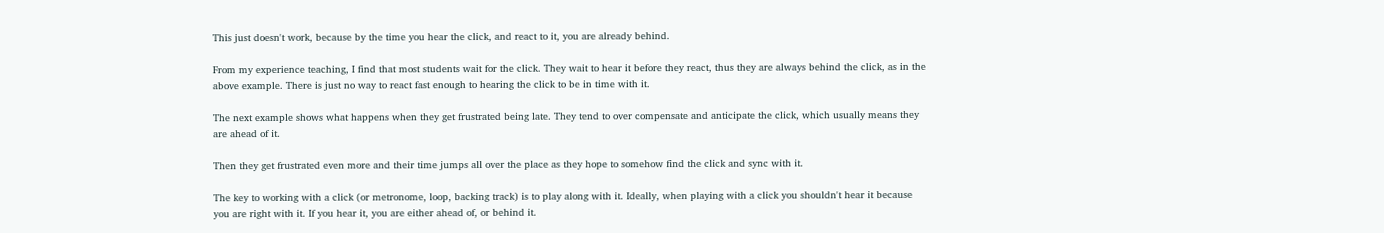This just doesn't work, because by the time you hear the click, and react to it, you are already behind.

From my experience teaching, I find that most students wait for the click. They wait to hear it before they react, thus they are always behind the click, as in the above example. There is just no way to react fast enough to hearing the click to be in time with it.

The next example shows what happens when they get frustrated being late. They tend to over compensate and anticipate the click, which usually means they are ahead of it.

Then they get frustrated even more and their time jumps all over the place as they hope to somehow find the click and sync with it.

The key to working with a click (or metronome, loop, backing track) is to play along with it. Ideally, when playing with a click you shouldn't hear it because you are right with it. If you hear it, you are either ahead of, or behind it.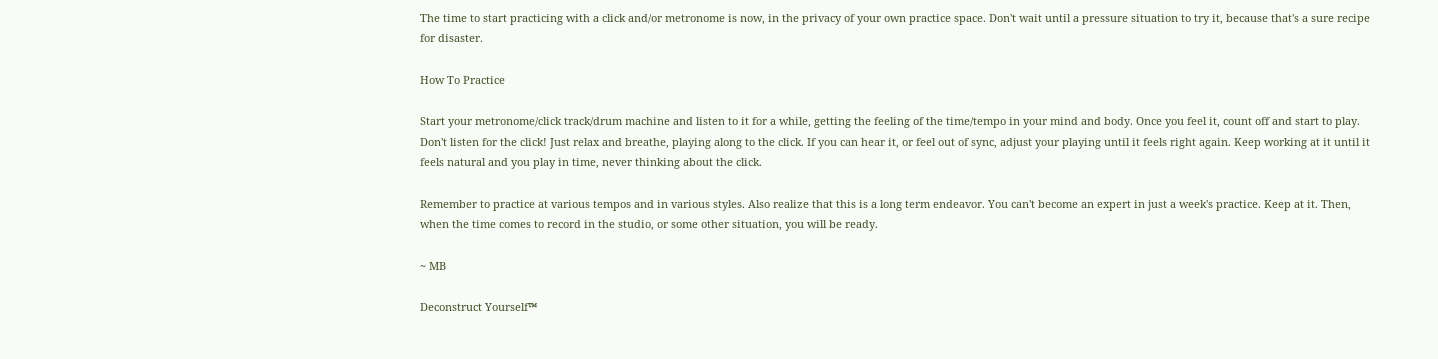The time to start practicing with a click and/or metronome is now, in the privacy of your own practice space. Don't wait until a pressure situation to try it, because that's a sure recipe for disaster.

How To Practice

Start your metronome/click track/drum machine and listen to it for a while, getting the feeling of the time/tempo in your mind and body. Once you feel it, count off and start to play. Don't listen for the click! Just relax and breathe, playing along to the click. If you can hear it, or feel out of sync, adjust your playing until it feels right again. Keep working at it until it feels natural and you play in time, never thinking about the click.

Remember to practice at various tempos and in various styles. Also realize that this is a long term endeavor. You can't become an expert in just a week's practice. Keep at it. Then, when the time comes to record in the studio, or some other situation, you will be ready.

~ MB

Deconstruct Yourself™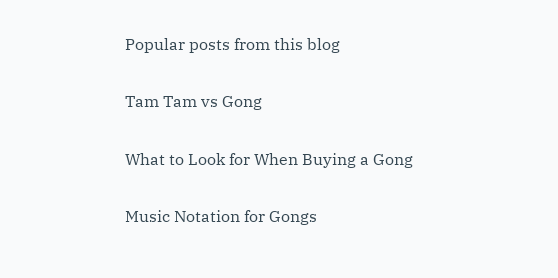Popular posts from this blog

Tam Tam vs Gong

What to Look for When Buying a Gong

Music Notation for Gongs